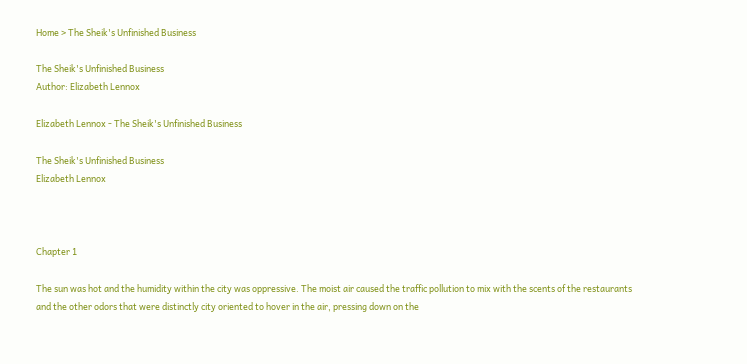Home > The Sheik's Unfinished Business

The Sheik's Unfinished Business
Author: Elizabeth Lennox

Elizabeth Lennox - The Sheik's Unfinished Business

The Sheik's Unfinished Business
Elizabeth Lennox



Chapter 1

The sun was hot and the humidity within the city was oppressive. The moist air caused the traffic pollution to mix with the scents of the restaurants and the other odors that were distinctly city oriented to hover in the air, pressing down on the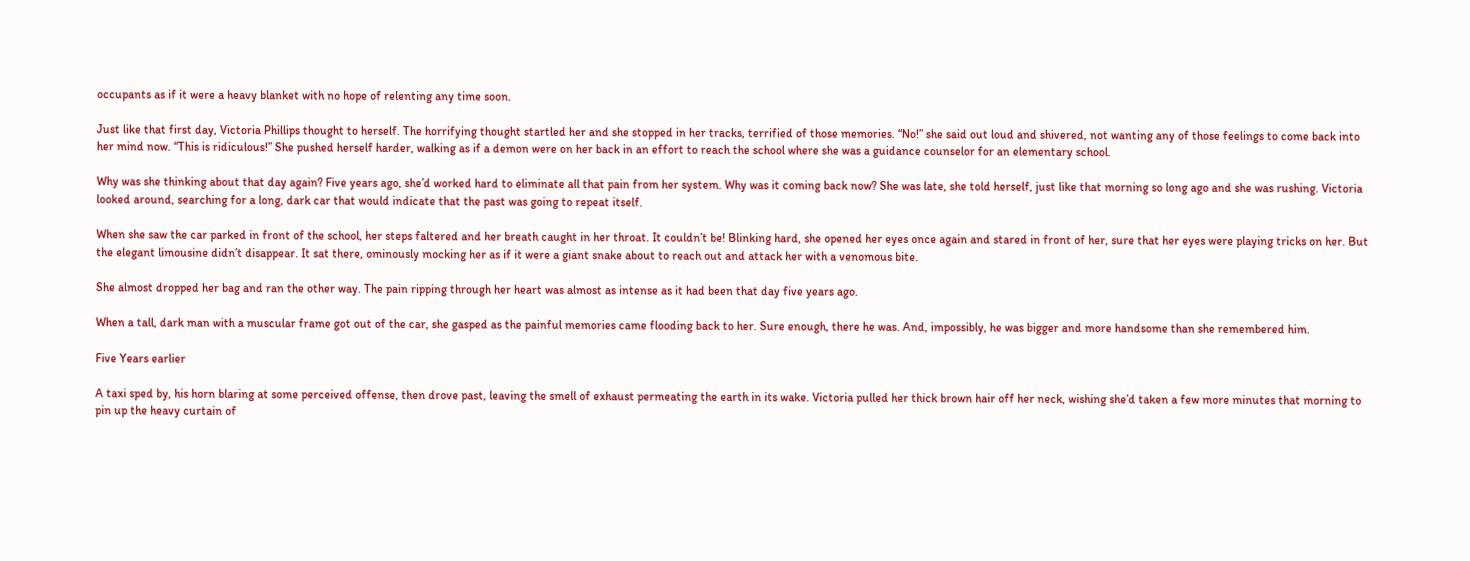occupants as if it were a heavy blanket with no hope of relenting any time soon.

Just like that first day, Victoria Phillips thought to herself. The horrifying thought startled her and she stopped in her tracks, terrified of those memories. “No!” she said out loud and shivered, not wanting any of those feelings to come back into her mind now. “This is ridiculous!” She pushed herself harder, walking as if a demon were on her back in an effort to reach the school where she was a guidance counselor for an elementary school.

Why was she thinking about that day again? Five years ago, she’d worked hard to eliminate all that pain from her system. Why was it coming back now? She was late, she told herself, just like that morning so long ago and she was rushing. Victoria looked around, searching for a long, dark car that would indicate that the past was going to repeat itself.

When she saw the car parked in front of the school, her steps faltered and her breath caught in her throat. It couldn’t be! Blinking hard, she opened her eyes once again and stared in front of her, sure that her eyes were playing tricks on her. But the elegant limousine didn’t disappear. It sat there, ominously mocking her as if it were a giant snake about to reach out and attack her with a venomous bite.

She almost dropped her bag and ran the other way. The pain ripping through her heart was almost as intense as it had been that day five years ago.

When a tall, dark man with a muscular frame got out of the car, she gasped as the painful memories came flooding back to her. Sure enough, there he was. And, impossibly, he was bigger and more handsome than she remembered him.

Five Years earlier

A taxi sped by, his horn blaring at some perceived offense, then drove past, leaving the smell of exhaust permeating the earth in its wake. Victoria pulled her thick brown hair off her neck, wishing she’d taken a few more minutes that morning to pin up the heavy curtain of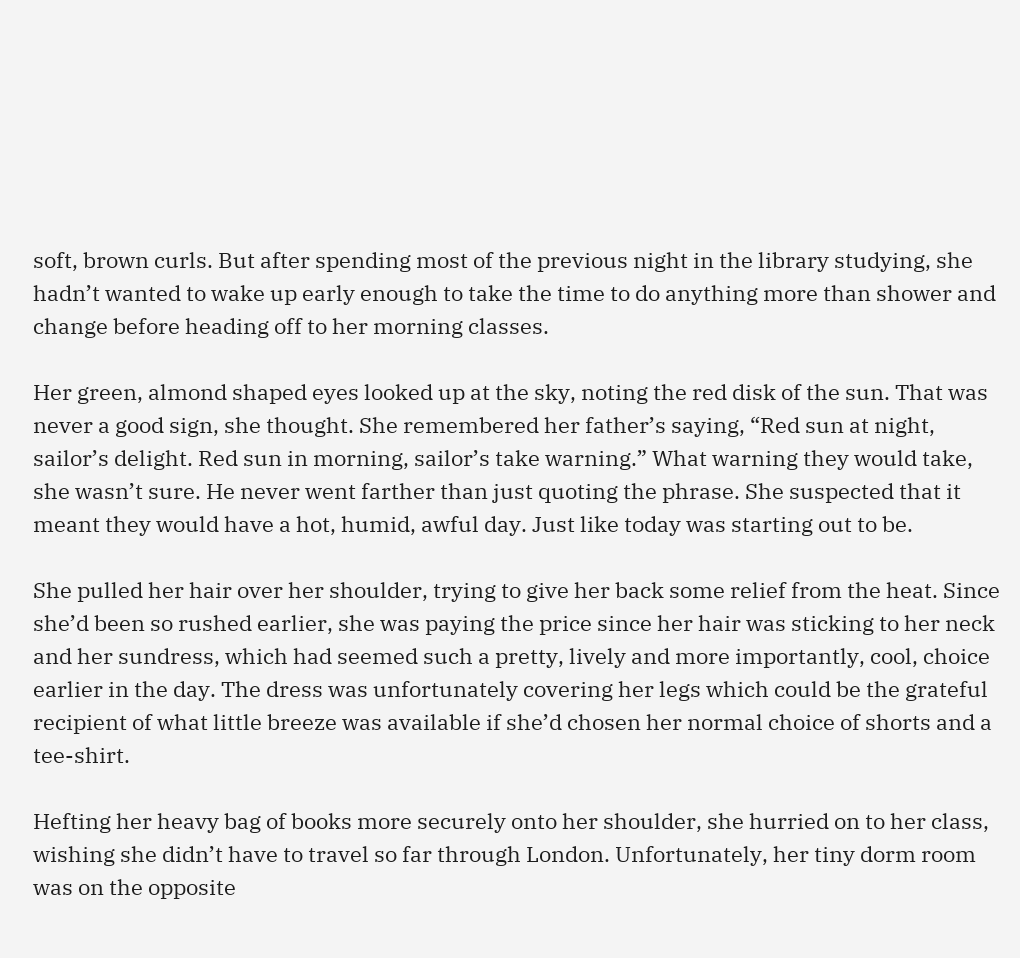soft, brown curls. But after spending most of the previous night in the library studying, she hadn’t wanted to wake up early enough to take the time to do anything more than shower and change before heading off to her morning classes.

Her green, almond shaped eyes looked up at the sky, noting the red disk of the sun. That was never a good sign, she thought. She remembered her father’s saying, “Red sun at night, sailor’s delight. Red sun in morning, sailor’s take warning.” What warning they would take, she wasn’t sure. He never went farther than just quoting the phrase. She suspected that it meant they would have a hot, humid, awful day. Just like today was starting out to be.

She pulled her hair over her shoulder, trying to give her back some relief from the heat. Since she’d been so rushed earlier, she was paying the price since her hair was sticking to her neck and her sundress, which had seemed such a pretty, lively and more importantly, cool, choice earlier in the day. The dress was unfortunately covering her legs which could be the grateful recipient of what little breeze was available if she’d chosen her normal choice of shorts and a tee-shirt.

Hefting her heavy bag of books more securely onto her shoulder, she hurried on to her class, wishing she didn’t have to travel so far through London. Unfortunately, her tiny dorm room was on the opposite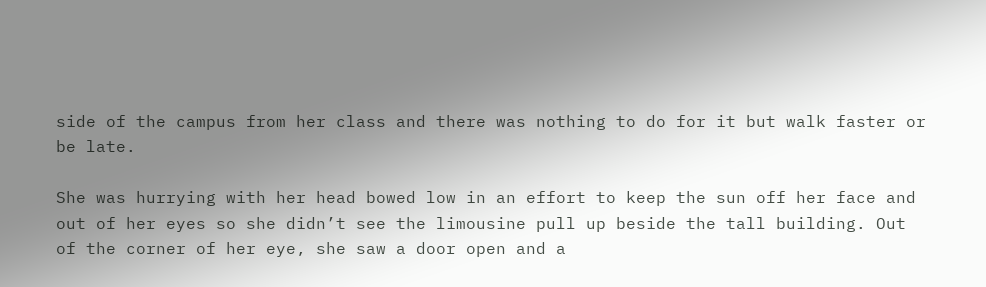side of the campus from her class and there was nothing to do for it but walk faster or be late.

She was hurrying with her head bowed low in an effort to keep the sun off her face and out of her eyes so she didn’t see the limousine pull up beside the tall building. Out of the corner of her eye, she saw a door open and a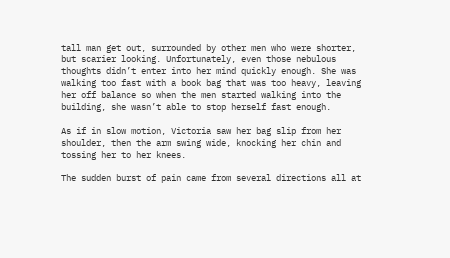tall man get out, surrounded by other men who were shorter, but scarier looking. Unfortunately, even those nebulous thoughts didn’t enter into her mind quickly enough. She was walking too fast with a book bag that was too heavy, leaving her off balance so when the men started walking into the building, she wasn’t able to stop herself fast enough.

As if in slow motion, Victoria saw her bag slip from her shoulder, then the arm swing wide, knocking her chin and tossing her to her knees.

The sudden burst of pain came from several directions all at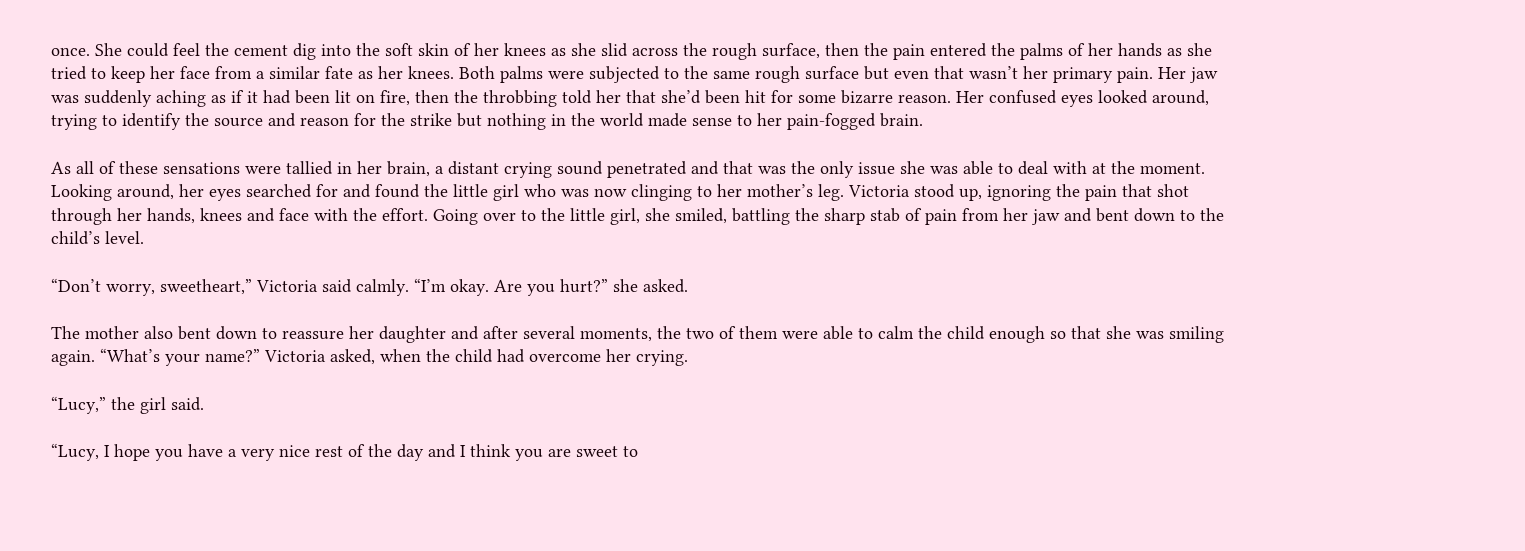once. She could feel the cement dig into the soft skin of her knees as she slid across the rough surface, then the pain entered the palms of her hands as she tried to keep her face from a similar fate as her knees. Both palms were subjected to the same rough surface but even that wasn’t her primary pain. Her jaw was suddenly aching as if it had been lit on fire, then the throbbing told her that she’d been hit for some bizarre reason. Her confused eyes looked around, trying to identify the source and reason for the strike but nothing in the world made sense to her pain-fogged brain.

As all of these sensations were tallied in her brain, a distant crying sound penetrated and that was the only issue she was able to deal with at the moment. Looking around, her eyes searched for and found the little girl who was now clinging to her mother’s leg. Victoria stood up, ignoring the pain that shot through her hands, knees and face with the effort. Going over to the little girl, she smiled, battling the sharp stab of pain from her jaw and bent down to the child’s level.

“Don’t worry, sweetheart,” Victoria said calmly. “I’m okay. Are you hurt?” she asked.

The mother also bent down to reassure her daughter and after several moments, the two of them were able to calm the child enough so that she was smiling again. “What’s your name?” Victoria asked, when the child had overcome her crying.

“Lucy,” the girl said.

“Lucy, I hope you have a very nice rest of the day and I think you are sweet to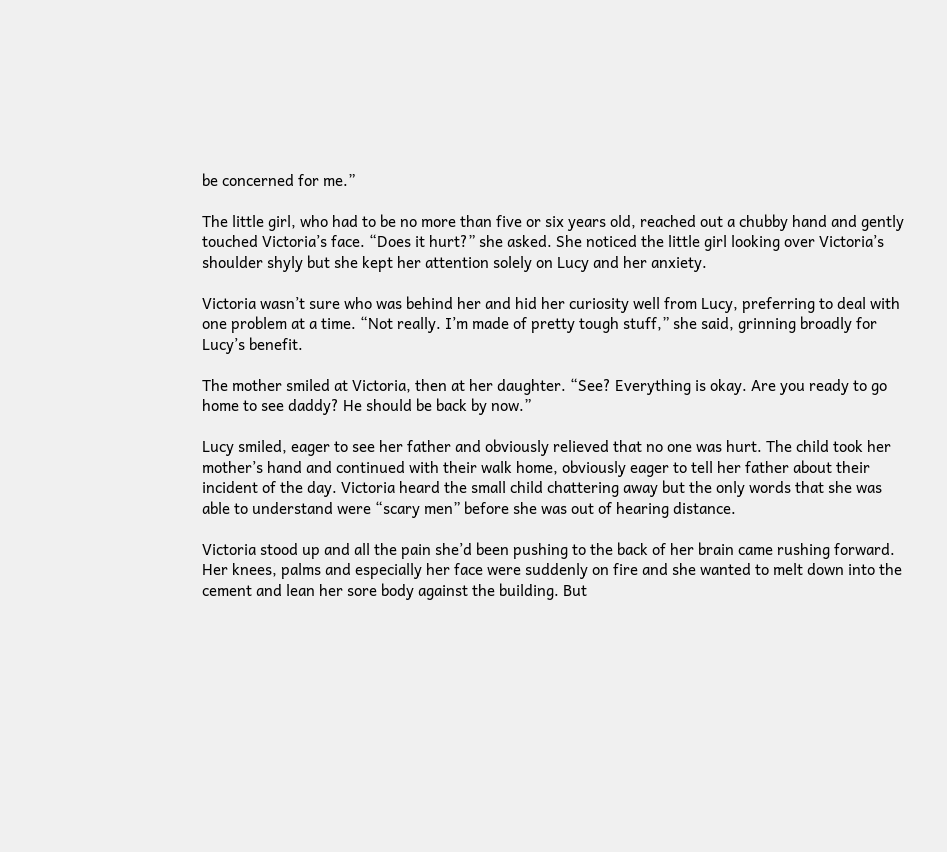be concerned for me.”

The little girl, who had to be no more than five or six years old, reached out a chubby hand and gently touched Victoria’s face. “Does it hurt?” she asked. She noticed the little girl looking over Victoria’s shoulder shyly but she kept her attention solely on Lucy and her anxiety.

Victoria wasn’t sure who was behind her and hid her curiosity well from Lucy, preferring to deal with one problem at a time. “Not really. I’m made of pretty tough stuff,” she said, grinning broadly for Lucy’s benefit.

The mother smiled at Victoria, then at her daughter. “See? Everything is okay. Are you ready to go home to see daddy? He should be back by now.”

Lucy smiled, eager to see her father and obviously relieved that no one was hurt. The child took her mother’s hand and continued with their walk home, obviously eager to tell her father about their incident of the day. Victoria heard the small child chattering away but the only words that she was able to understand were “scary men” before she was out of hearing distance.

Victoria stood up and all the pain she’d been pushing to the back of her brain came rushing forward. Her knees, palms and especially her face were suddenly on fire and she wanted to melt down into the cement and lean her sore body against the building. But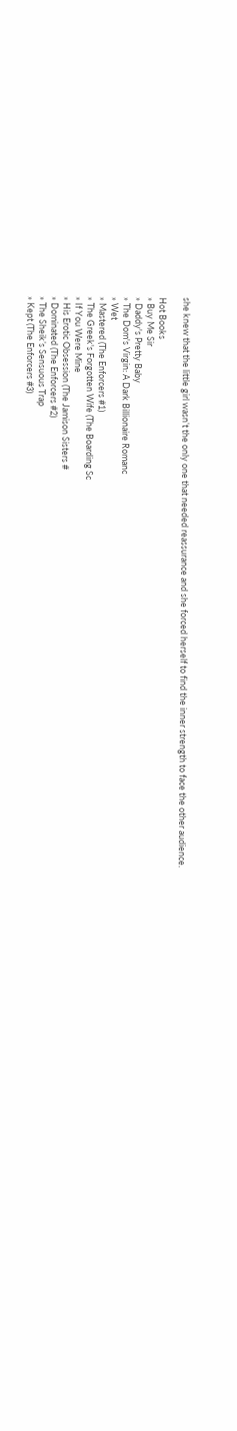she knew that the little girl wasn’t the only one that needed reassurance and she forced herself to find the inner strength to face the other audience.

Hot Books
» Buy Me Sir
» Daddy's Pretty Baby
» The Dom's Virgin: A Dark Billionaire Romanc
» Wet
» Mastered (The Enforcers #1)
» The Greek's Forgotten Wife (The Boarding Sc
» If You Were Mine
» His Erotic Obsession (The Jamison Sisters #
» Dominated (The Enforcers #2)
» The Sheik’s Sensuous Trap
» Kept (The Enforcers #3)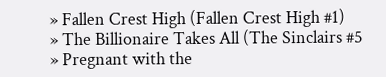» Fallen Crest High (Fallen Crest High #1)
» The Billionaire Takes All (The Sinclairs #5
» Pregnant with the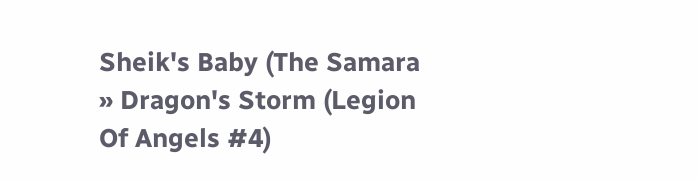Sheik's Baby (The Samara
» Dragon's Storm (Legion Of Angels #4)